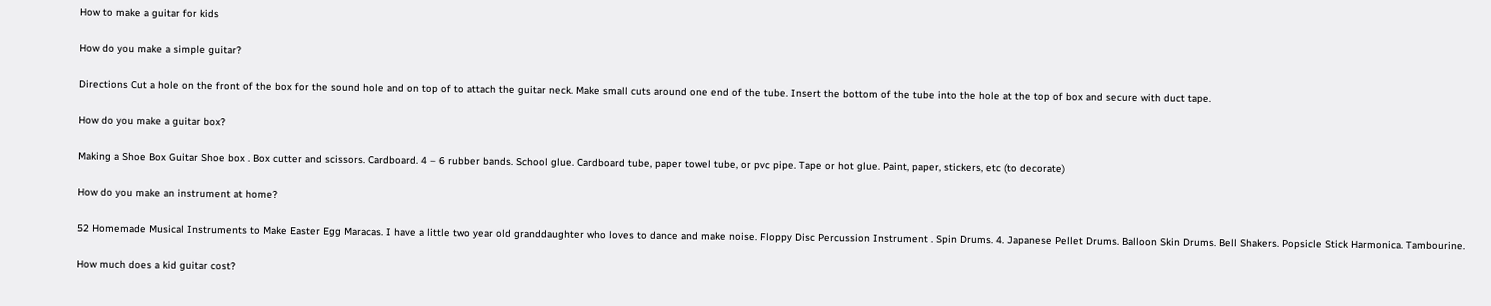How to make a guitar for kids

How do you make a simple guitar?

Directions Cut a hole on the front of the box for the sound hole and on top of to attach the guitar neck. Make small cuts around one end of the tube. Insert the bottom of the tube into the hole at the top of box and secure with duct tape.

How do you make a guitar box?

Making a Shoe Box Guitar Shoe box . Box cutter and scissors. Cardboard. 4 – 6 rubber bands. School glue. Cardboard tube, paper towel tube, or pvc pipe. Tape or hot glue. Paint, paper, stickers, etc (to decorate)

How do you make an instrument at home?

52 Homemade Musical Instruments to Make Easter Egg Maracas. I have a little two year old granddaughter who loves to dance and make noise. Floppy Disc Percussion Instrument . Spin Drums. 4. Japanese Pellet Drums. Balloon Skin Drums. Bell Shakers. Popsicle Stick Harmonica. Tambourine.

How much does a kid guitar cost?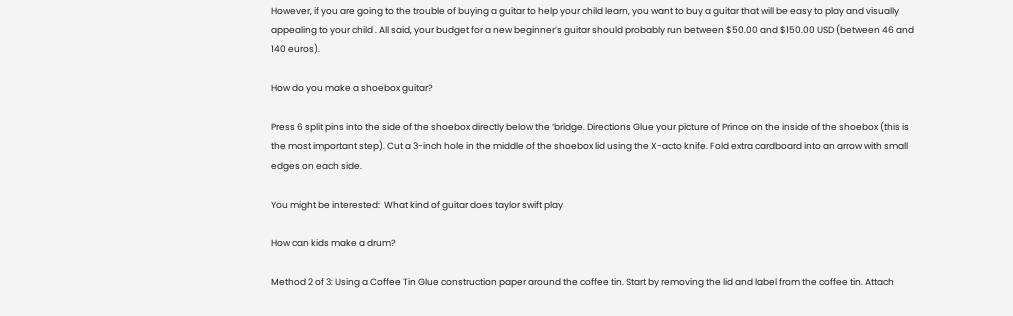However, if you are going to the trouble of buying a guitar to help your child learn, you want to buy a guitar that will be easy to play and visually appealing to your child . All said, your budget for a new beginner’s guitar should probably run between $50.00 and $150.00 USD (between 46 and 140 euros).

How do you make a shoebox guitar?

Press 6 split pins into the side of the shoebox directly below the ‘bridge. Directions Glue your picture of Prince on the inside of the shoebox (this is the most important step). Cut a 3-inch hole in the middle of the shoebox lid using the X-acto knife. Fold extra cardboard into an arrow with small edges on each side.

You might be interested:  What kind of guitar does taylor swift play

How can kids make a drum?

Method 2 of 3: Using a Coffee Tin Glue construction paper around the coffee tin. Start by removing the lid and label from the coffee tin. Attach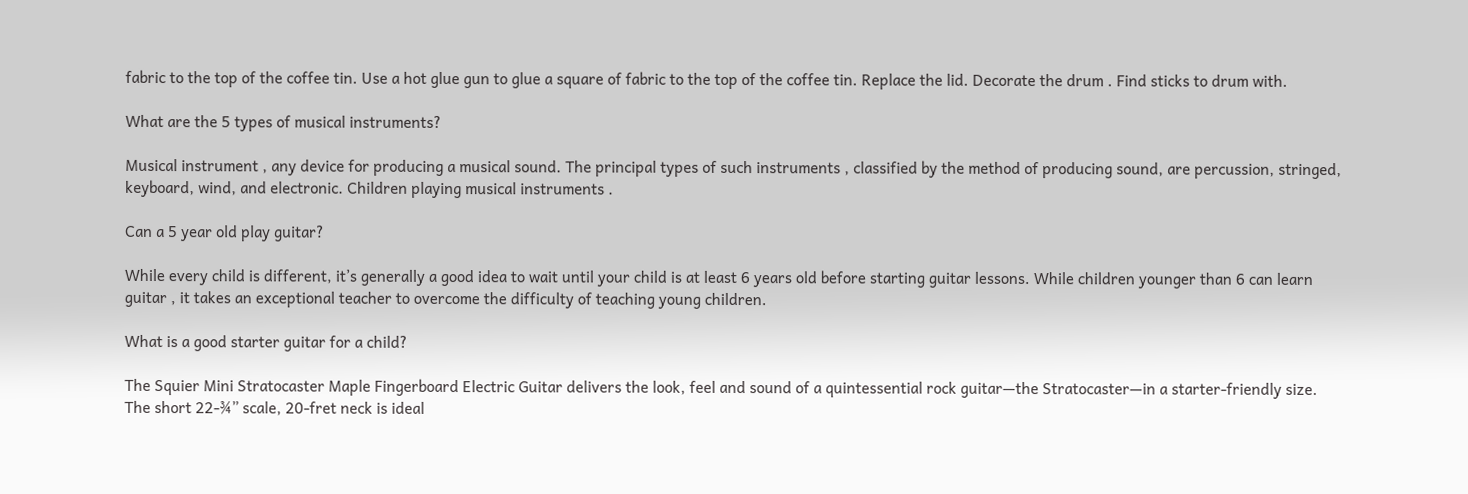fabric to the top of the coffee tin. Use a hot glue gun to glue a square of fabric to the top of the coffee tin. Replace the lid. Decorate the drum . Find sticks to drum with.

What are the 5 types of musical instruments?

Musical instrument , any device for producing a musical sound. The principal types of such instruments , classified by the method of producing sound, are percussion, stringed, keyboard, wind, and electronic. Children playing musical instruments .

Can a 5 year old play guitar?

While every child is different, it’s generally a good idea to wait until your child is at least 6 years old before starting guitar lessons. While children younger than 6 can learn guitar , it takes an exceptional teacher to overcome the difficulty of teaching young children.

What is a good starter guitar for a child?

The Squier Mini Stratocaster Maple Fingerboard Electric Guitar delivers the look, feel and sound of a quintessential rock guitar—the Stratocaster—in a starter-friendly size. The short 22-¾” scale, 20-fret neck is ideal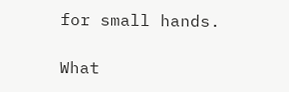for small hands.

What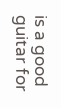is a good guitar for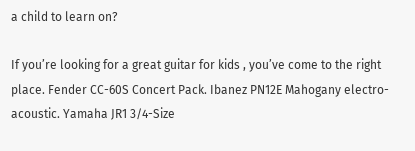a child to learn on?

If you’re looking for a great guitar for kids , you’ve come to the right place. Fender CC-60S Concert Pack. Ibanez PN12E Mahogany electro-acoustic. Yamaha JR1 3/4-Size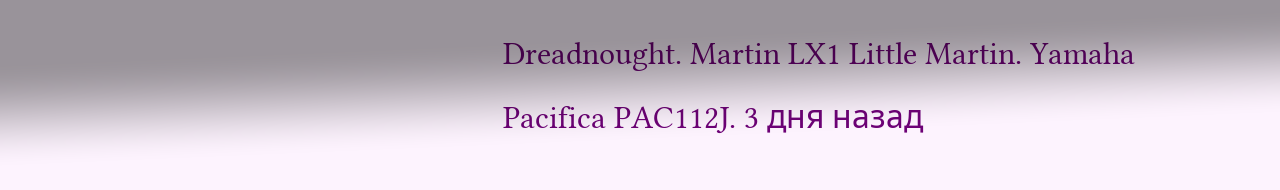Dreadnought. Martin LX1 Little Martin. Yamaha Pacifica PAC112J. 3 дня назад